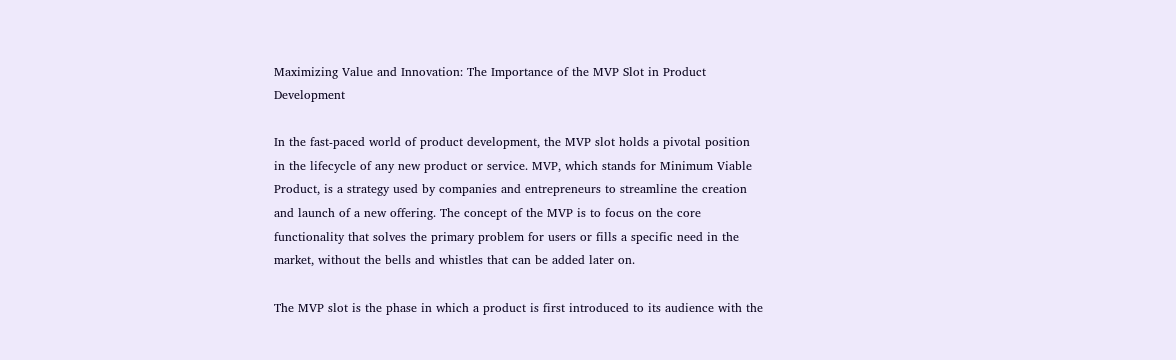Maximizing Value and Innovation: The Importance of the MVP Slot in Product Development

In the fast-paced world of product development, the MVP slot holds a pivotal position in the lifecycle of any new product or service. MVP, which stands for Minimum Viable Product, is a strategy used by companies and entrepreneurs to streamline the creation and launch of a new offering. The concept of the MVP is to focus on the core functionality that solves the primary problem for users or fills a specific need in the market, without the bells and whistles that can be added later on.

The MVP slot is the phase in which a product is first introduced to its audience with the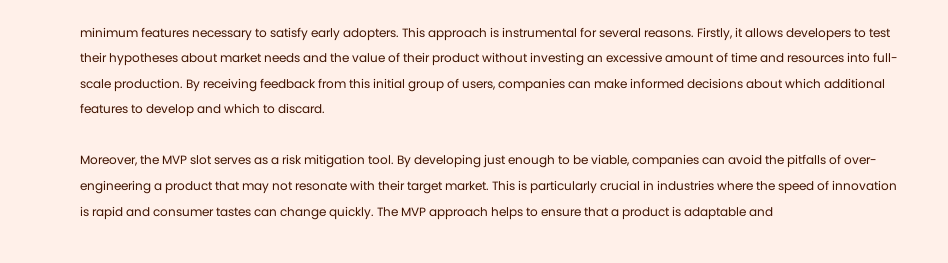minimum features necessary to satisfy early adopters. This approach is instrumental for several reasons. Firstly, it allows developers to test their hypotheses about market needs and the value of their product without investing an excessive amount of time and resources into full-scale production. By receiving feedback from this initial group of users, companies can make informed decisions about which additional features to develop and which to discard.

Moreover, the MVP slot serves as a risk mitigation tool. By developing just enough to be viable, companies can avoid the pitfalls of over-engineering a product that may not resonate with their target market. This is particularly crucial in industries where the speed of innovation is rapid and consumer tastes can change quickly. The MVP approach helps to ensure that a product is adaptable and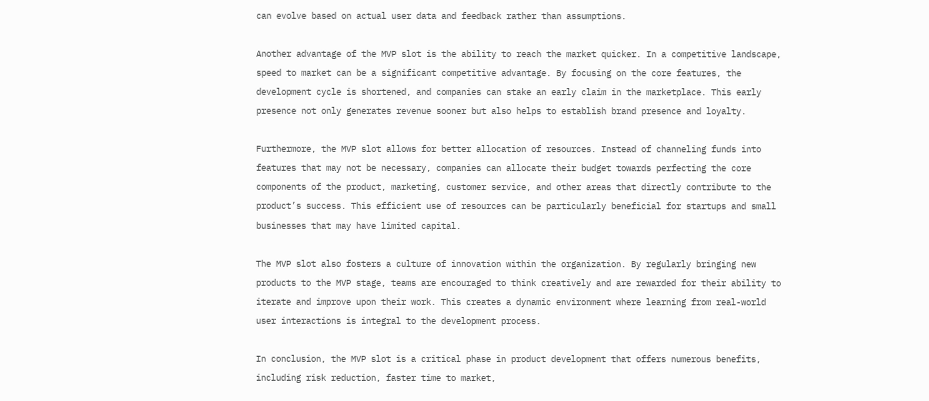can evolve based on actual user data and feedback rather than assumptions.

Another advantage of the MVP slot is the ability to reach the market quicker. In a competitive landscape, speed to market can be a significant competitive advantage. By focusing on the core features, the development cycle is shortened, and companies can stake an early claim in the marketplace. This early presence not only generates revenue sooner but also helps to establish brand presence and loyalty.

Furthermore, the MVP slot allows for better allocation of resources. Instead of channeling funds into features that may not be necessary, companies can allocate their budget towards perfecting the core components of the product, marketing, customer service, and other areas that directly contribute to the product’s success. This efficient use of resources can be particularly beneficial for startups and small businesses that may have limited capital.

The MVP slot also fosters a culture of innovation within the organization. By regularly bringing new products to the MVP stage, teams are encouraged to think creatively and are rewarded for their ability to iterate and improve upon their work. This creates a dynamic environment where learning from real-world user interactions is integral to the development process.

In conclusion, the MVP slot is a critical phase in product development that offers numerous benefits, including risk reduction, faster time to market,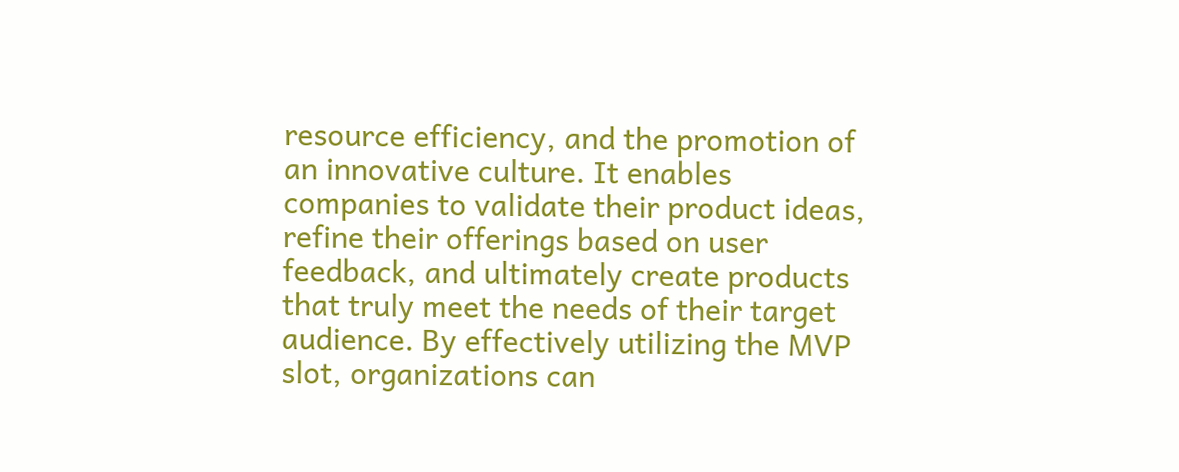resource efficiency, and the promotion of an innovative culture. It enables companies to validate their product ideas, refine their offerings based on user feedback, and ultimately create products that truly meet the needs of their target audience. By effectively utilizing the MVP slot, organizations can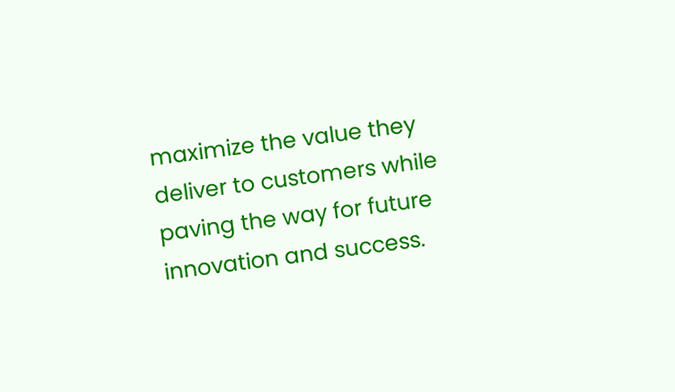maximize the value they deliver to customers while paving the way for future innovation and success.